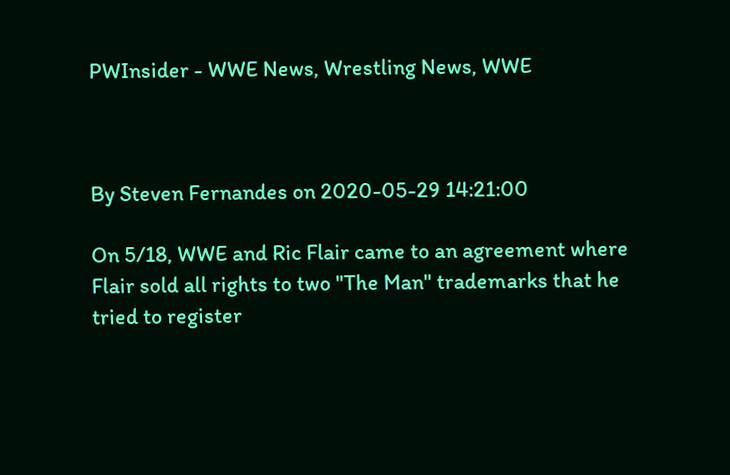PWInsider - WWE News, Wrestling News, WWE



By Steven Fernandes on 2020-05-29 14:21:00

On 5/18, WWE and Ric Flair came to an agreement where Flair sold all rights to two "The Man" trademarks that he tried to register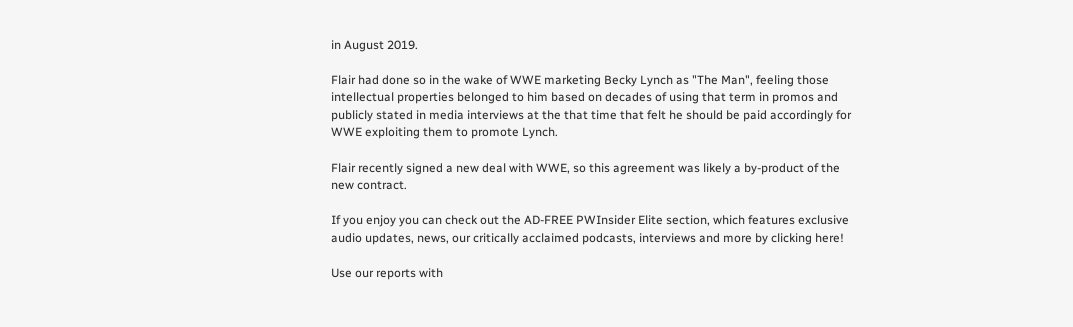in August 2019.

Flair had done so in the wake of WWE marketing Becky Lynch as "The Man", feeling those intellectual properties belonged to him based on decades of using that term in promos and publicly stated in media interviews at the that time that felt he should be paid accordingly for WWE exploiting them to promote Lynch.

Flair recently signed a new deal with WWE, so this agreement was likely a by-product of the new contract.

If you enjoy you can check out the AD-FREE PWInsider Elite section, which features exclusive audio updates, news, our critically acclaimed podcasts, interviews and more by clicking here!

Use our reports with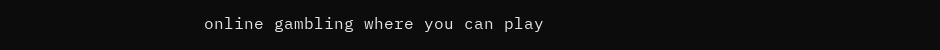online gambling where you can play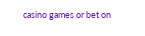casino games or bet on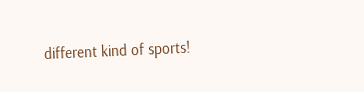different kind of sports!